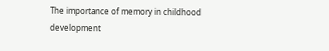The importance of memory in childhood development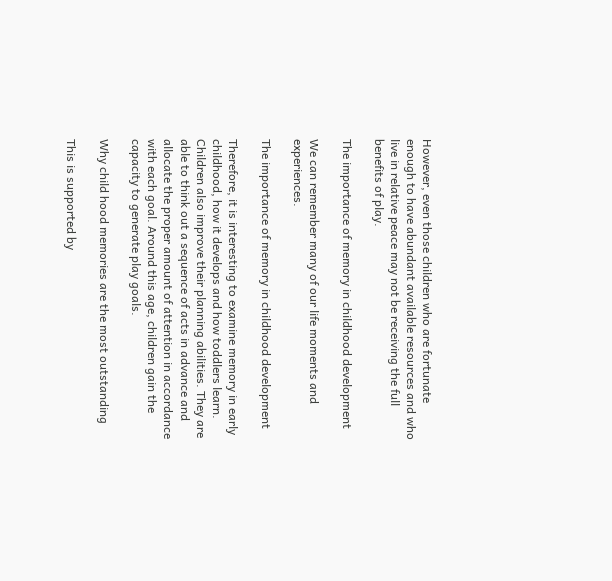However, even those children who are fortunate enough to have abundant available resources and who live in relative peace may not be receiving the full benefits of play.

The importance of memory in childhood development

We can remember many of our life moments and experiences.

The importance of memory in childhood development

Therefore, it is interesting to examine memory in early childhood, how it develops and how toddlers learn. Children also improve their planning abilities. They are able to think out a sequence of acts in advance and allocate the proper amount of attention in accordance with each goal. Around this age, children gain the capacity to generate play goals.

Why child hood memories are the most outstanding

This is supported by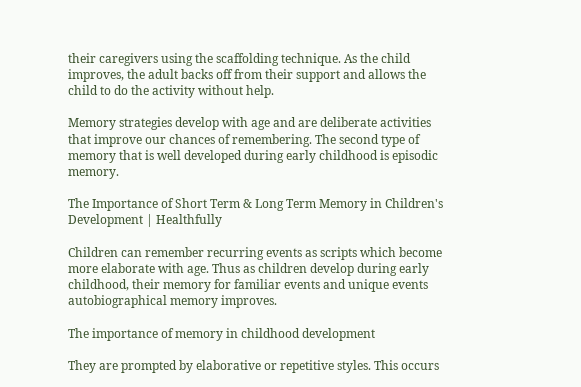their caregivers using the scaffolding technique. As the child improves, the adult backs off from their support and allows the child to do the activity without help.

Memory strategies develop with age and are deliberate activities that improve our chances of remembering. The second type of memory that is well developed during early childhood is episodic memory.

The Importance of Short Term & Long Term Memory in Children's Development | Healthfully

Children can remember recurring events as scripts which become more elaborate with age. Thus as children develop during early childhood, their memory for familiar events and unique events autobiographical memory improves.

The importance of memory in childhood development

They are prompted by elaborative or repetitive styles. This occurs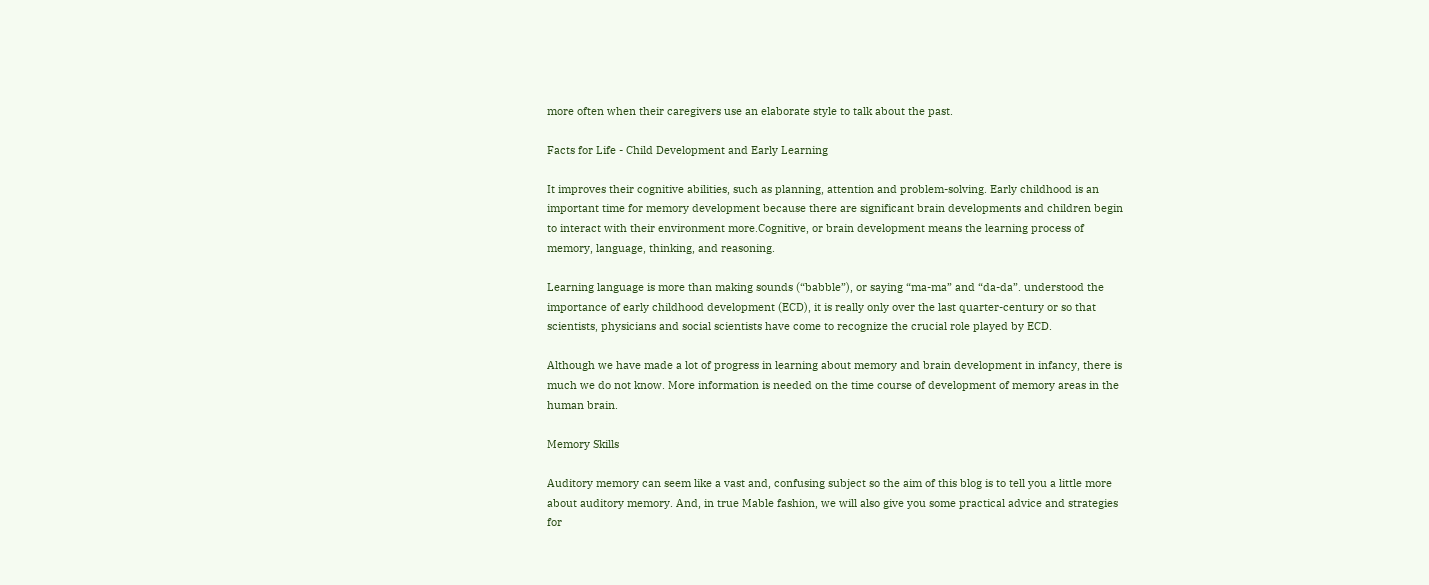more often when their caregivers use an elaborate style to talk about the past.

Facts for Life - Child Development and Early Learning

It improves their cognitive abilities, such as planning, attention and problem-solving. Early childhood is an important time for memory development because there are significant brain developments and children begin to interact with their environment more.Cognitive, or brain development means the learning process of memory, language, thinking, and reasoning.

Learning language is more than making sounds (“babble”), or saying “ma-ma” and “da-da”. understood the importance of early childhood development (ECD), it is really only over the last quarter-century or so that scientists, physicians and social scientists have come to recognize the crucial role played by ECD.

Although we have made a lot of progress in learning about memory and brain development in infancy, there is much we do not know. More information is needed on the time course of development of memory areas in the human brain.

Memory Skills

Auditory memory can seem like a vast and, confusing subject so the aim of this blog is to tell you a little more about auditory memory. And, in true Mable fashion, we will also give you some practical advice and strategies for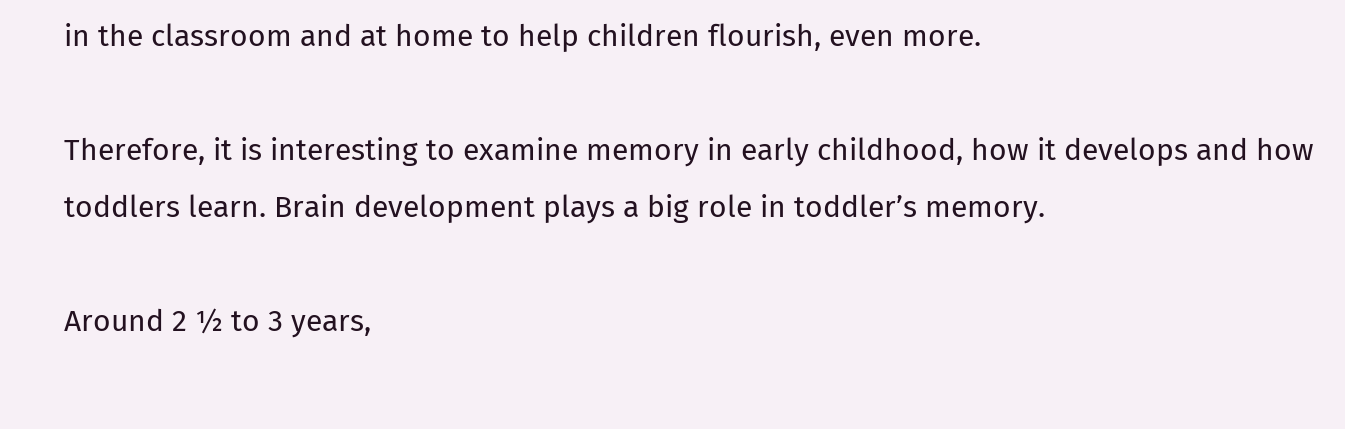in the classroom and at home to help children flourish, even more.

Therefore, it is interesting to examine memory in early childhood, how it develops and how toddlers learn. Brain development plays a big role in toddler’s memory.

Around 2 ½ to 3 years,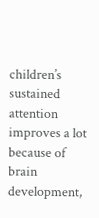children’s sustained attention improves a lot because of brain development,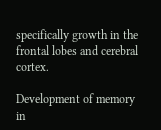specifically growth in the frontal lobes and cerebral cortex.

Development of memory in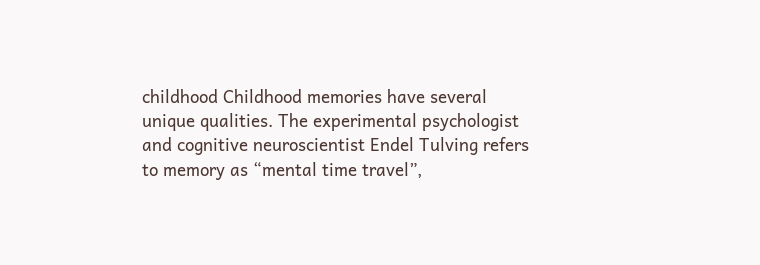childhood Childhood memories have several unique qualities. The experimental psychologist and cognitive neuroscientist Endel Tulving refers to memory as “mental time travel”,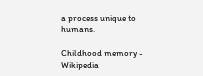a process unique to humans.

Childhood memory - Wikipedia